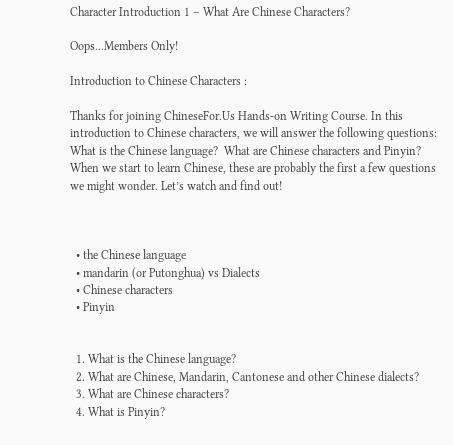Character Introduction 1 – What Are Chinese Characters?

Oops...Members Only!

Introduction to Chinese Characters :

Thanks for joining ChineseFor.Us Hands-on Writing Course. In this introduction to Chinese characters, we will answer the following questions: What is the Chinese language?  What are Chinese characters and Pinyin? When we start to learn Chinese, these are probably the first a few questions we might wonder. Let’s watch and find out!



  • the Chinese language
  • mandarin (or Putonghua) vs Dialects
  • Chinese characters
  • Pinyin


  1. What is the Chinese language?
  2. What are Chinese, Mandarin, Cantonese and other Chinese dialects?
  3. What are Chinese characters?
  4. What is Pinyin?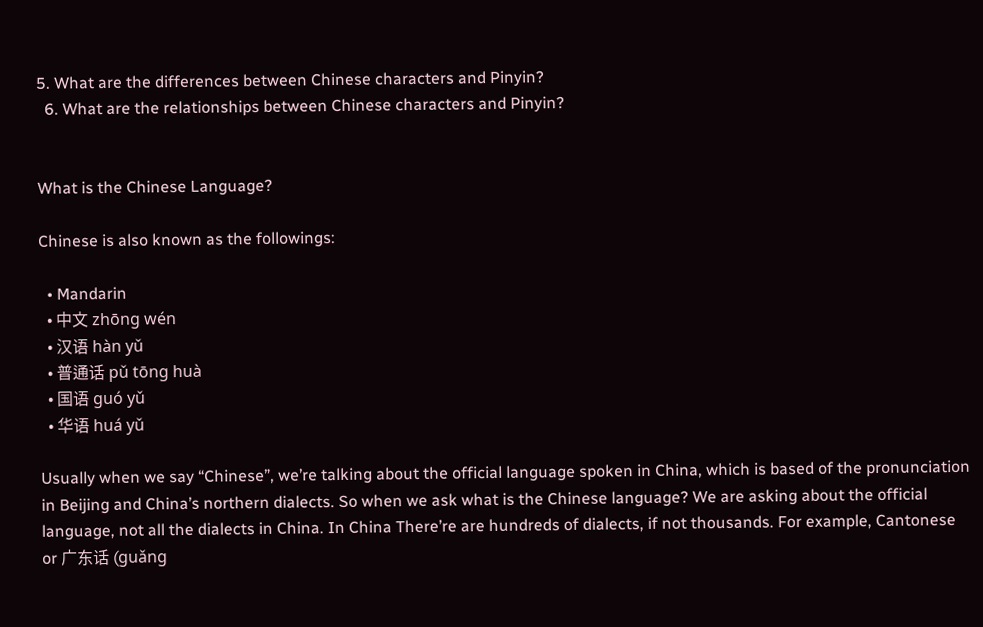5. What are the differences between Chinese characters and Pinyin?
  6. What are the relationships between Chinese characters and Pinyin?


What is the Chinese Language?

Chinese is also known as the followings:

  • Mandarin
  • 中文 zhōng wén
  • 汉语 hàn yǔ
  • 普通话 pǔ tōng huà
  • 国语 guó yǔ
  • 华语 huá yǔ

Usually when we say “Chinese”, we’re talking about the official language spoken in China, which is based of the pronunciation in Beijing and China’s northern dialects. So when we ask what is the Chinese language? We are asking about the official language, not all the dialects in China. In China There’re are hundreds of dialects, if not thousands. For example, Cantonese or 广东话 (guǎng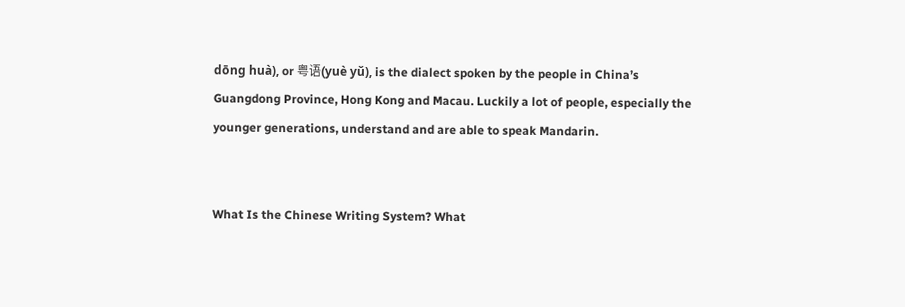dōng huà), or 粤语(yuè yǔ), is the dialect spoken by the people in China’s Guangdong Province, Hong Kong and Macau. Luckily a lot of people, especially the younger generations, understand and are able to speak Mandarin.


What Is the Chinese Writing System? What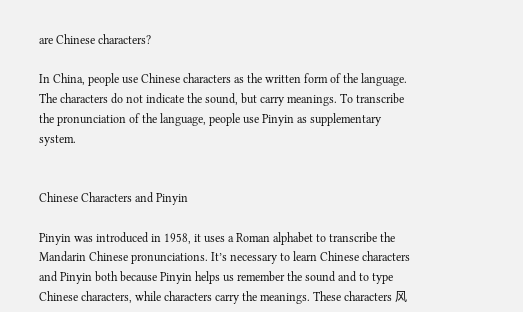are Chinese characters?

In China, people use Chinese characters as the written form of the language. The characters do not indicate the sound, but carry meanings. To transcribe the pronunciation of the language, people use Pinyin as supplementary system.


Chinese Characters and Pinyin

Pinyin was introduced in 1958, it uses a Roman alphabet to transcribe the Mandarin Chinese pronunciations. It’s necessary to learn Chinese characters and Pinyin both because Pinyin helps us remember the sound and to type Chinese characters, while characters carry the meanings. These characters 风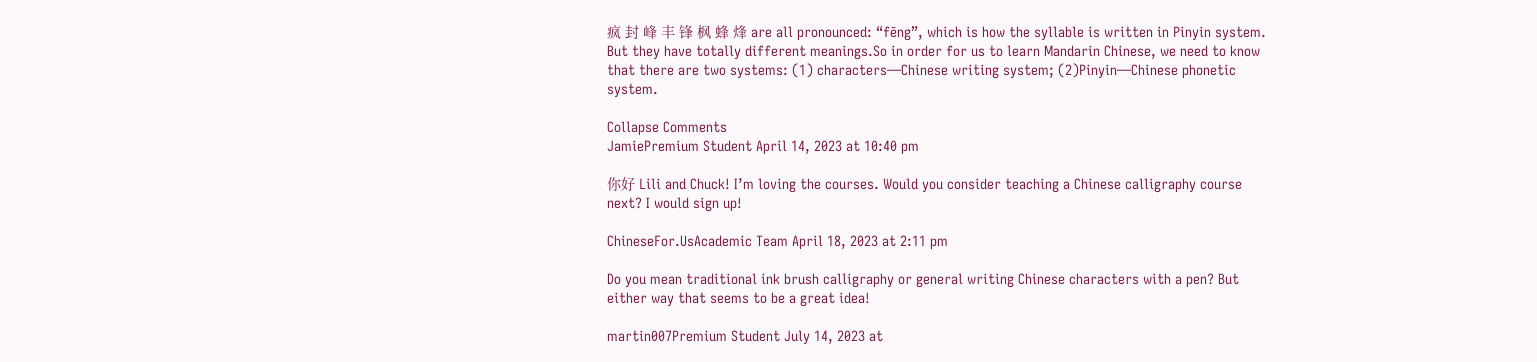疯 封 峰 丰 锋 枫 蜂 烽 are all pronounced: “fēng”, which is how the syllable is written in Pinyin system. But they have totally different meanings.So in order for us to learn Mandarin Chinese, we need to know that there are two systems: (1) characters—Chinese writing system; (2)Pinyin—Chinese phonetic system.

Collapse Comments
JamiePremium Student April 14, 2023 at 10:40 pm

你好 Lili and Chuck! I’m loving the courses. Would you consider teaching a Chinese calligraphy course next? I would sign up!

ChineseFor.UsAcademic Team April 18, 2023 at 2:11 pm

Do you mean traditional ink brush calligraphy or general writing Chinese characters with a pen? But either way that seems to be a great idea!

martin007Premium Student July 14, 2023 at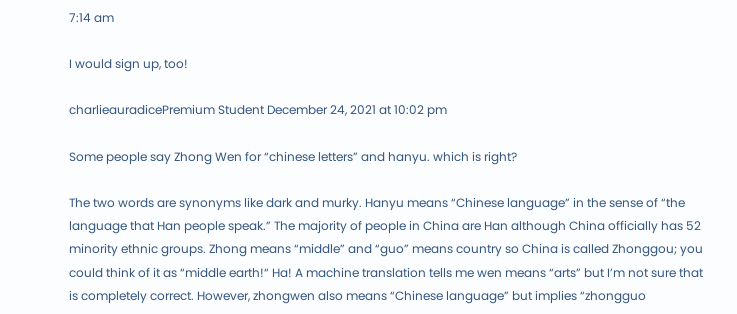7:14 am

I would sign up, too!

charlieauradicePremium Student December 24, 2021 at 10:02 pm

Some people say Zhong Wen for “chinese letters” and hanyu. which is right?

The two words are synonyms like dark and murky. Hanyu means “Chinese language” in the sense of “the language that Han people speak.” The majority of people in China are Han although China officially has 52 minority ethnic groups. Zhong means “middle” and “guo” means country so China is called Zhonggou; you could think of it as “middle earth!“ Ha! A machine translation tells me wen means “arts” but I’m not sure that is completely correct. However, zhongwen also means “Chinese language” but implies “zhongguo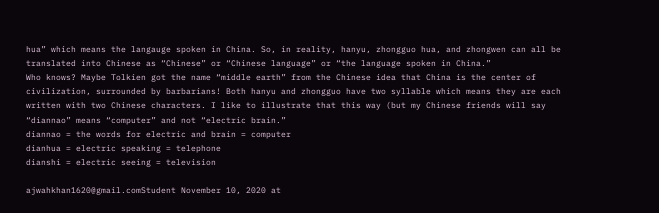hua” which means the langauge spoken in China. So, in reality, hanyu, zhongguo hua, and zhongwen can all be translated into Chinese as “Chinese” or “Chinese language” or “the language spoken in China.”
Who knows? Maybe Tolkien got the name “middle earth” from the Chinese idea that China is the center of civilization, surrounded by barbarians! Both hanyu and zhongguo have two syllable which means they are each written with two Chinese characters. I like to illustrate that this way (but my Chinese friends will say “diannao” means “computer” and not “electric brain.”
diannao = the words for electric and brain = computer
dianhua = electric speaking = telephone
dianshi = electric seeing = television

ajwahkhan1620@gmail.comStudent November 10, 2020 at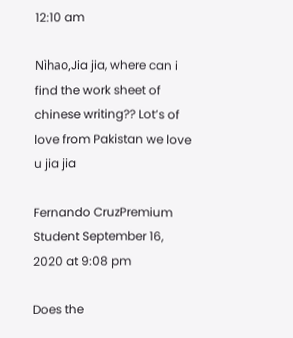12:10 am

Nìhao,Jia jia, where can i find the work sheet of chinese writing?? Lot’s of love from Pakistan we love u jia jia

Fernando CruzPremium Student September 16, 2020 at 9:08 pm

Does the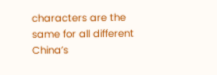characters are the same for all different China’s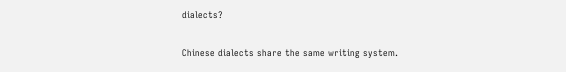dialects?

Chinese dialects share the same writing system.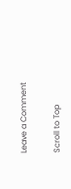Leave a Comment

Scroll to Top